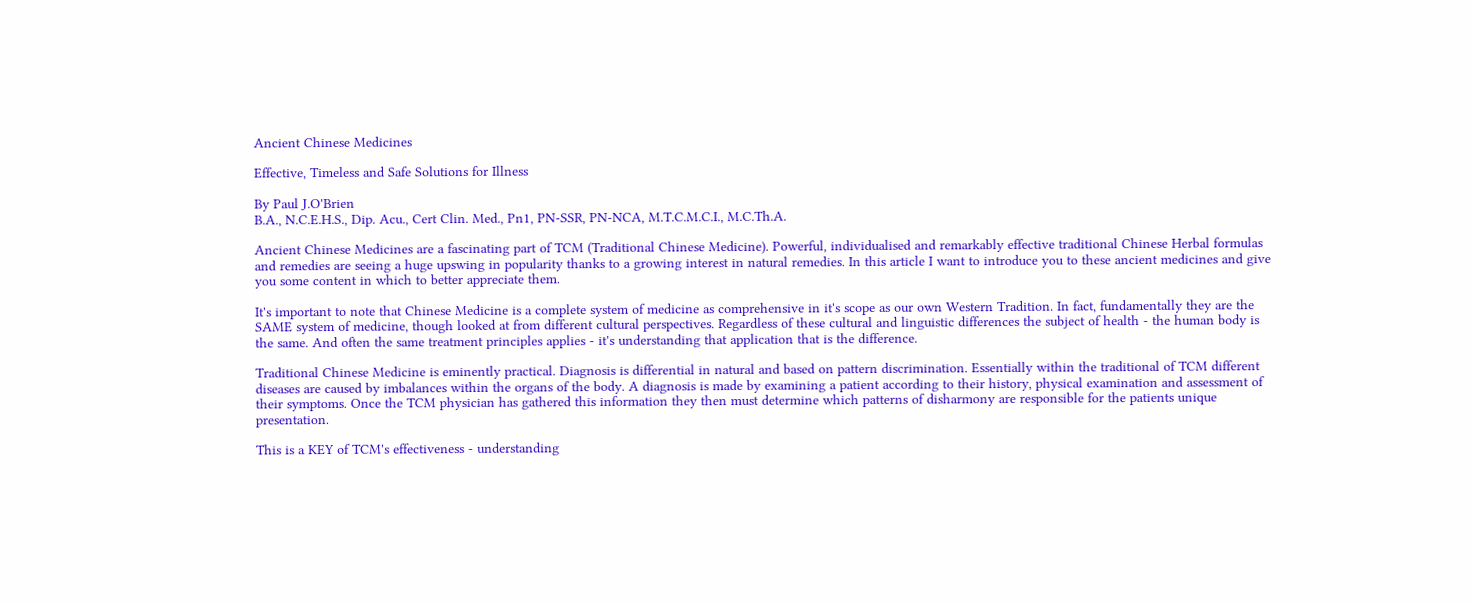Ancient Chinese Medicines

Effective, Timeless and Safe Solutions for Illness

By Paul J.O'Brien
B.A., N.C.E.H.S., Dip. Acu., Cert Clin. Med., Pn1, PN-SSR, PN-NCA, M.T.C.M.C.I., M.C.Th.A.

Ancient Chinese Medicines are a fascinating part of TCM (Traditional Chinese Medicine). Powerful, individualised and remarkably effective traditional Chinese Herbal formulas and remedies are seeing a huge upswing in popularity thanks to a growing interest in natural remedies. In this article I want to introduce you to these ancient medicines and give you some content in which to better appreciate them.

It's important to note that Chinese Medicine is a complete system of medicine as comprehensive in it's scope as our own Western Tradition. In fact, fundamentally they are the SAME system of medicine, though looked at from different cultural perspectives. Regardless of these cultural and linguistic differences the subject of health - the human body is the same. And often the same treatment principles applies - it's understanding that application that is the difference.

Traditional Chinese Medicine is eminently practical. Diagnosis is differential in natural and based on pattern discrimination. Essentially within the traditional of TCM different diseases are caused by imbalances within the organs of the body. A diagnosis is made by examining a patient according to their history, physical examination and assessment of their symptoms. Once the TCM physician has gathered this information they then must determine which patterns of disharmony are responsible for the patients unique presentation.

This is a KEY of TCM's effectiveness - understanding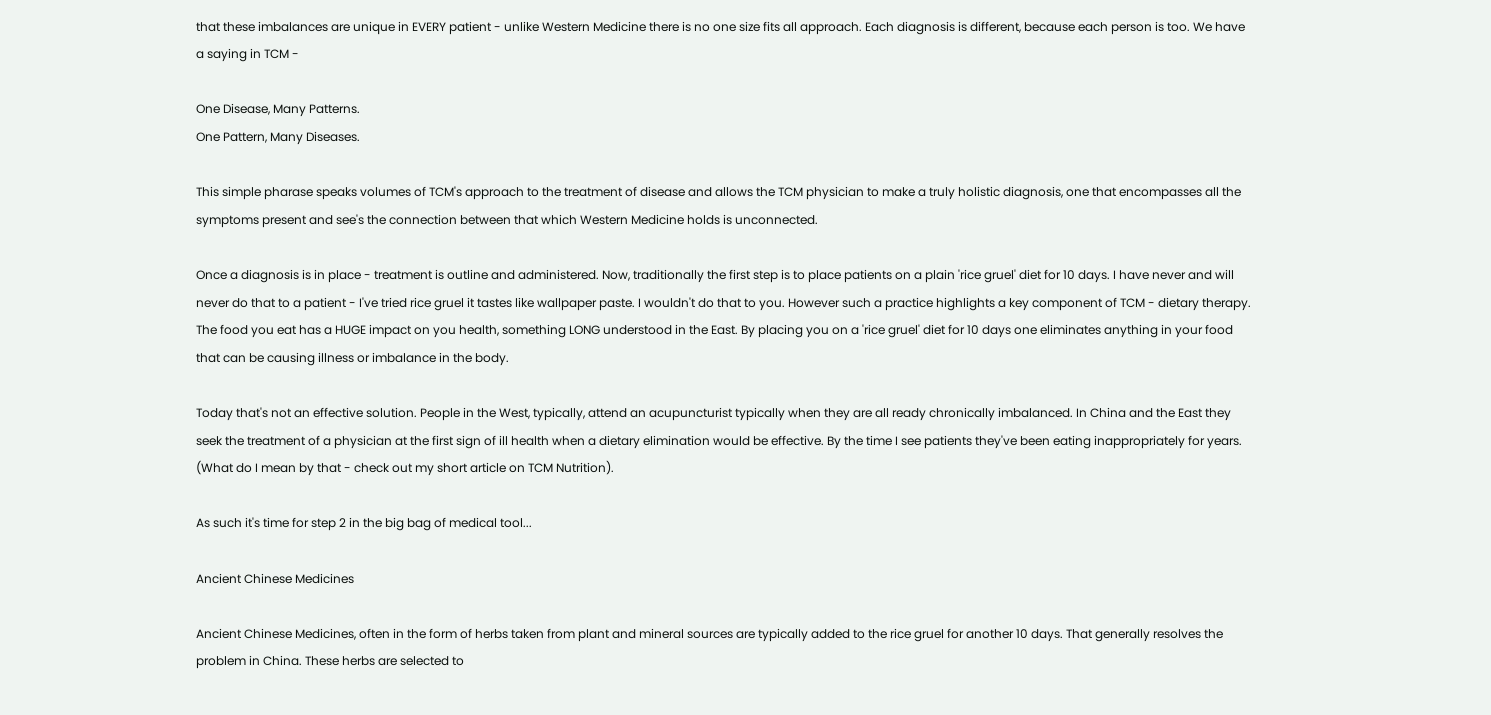that these imbalances are unique in EVERY patient - unlike Western Medicine there is no one size fits all approach. Each diagnosis is different, because each person is too. We have a saying in TCM -

One Disease, Many Patterns.
One Pattern, Many Diseases.

This simple pharase speaks volumes of TCM's approach to the treatment of disease and allows the TCM physician to make a truly holistic diagnosis, one that encompasses all the symptoms present and see's the connection between that which Western Medicine holds is unconnected.

Once a diagnosis is in place - treatment is outline and administered. Now, traditionally the first step is to place patients on a plain 'rice gruel' diet for 10 days. I have never and will never do that to a patient - I've tried rice gruel it tastes like wallpaper paste. I wouldn't do that to you. However such a practice highlights a key component of TCM - dietary therapy. The food you eat has a HUGE impact on you health, something LONG understood in the East. By placing you on a 'rice gruel' diet for 10 days one eliminates anything in your food that can be causing illness or imbalance in the body.

Today that's not an effective solution. People in the West, typically, attend an acupuncturist typically when they are all ready chronically imbalanced. In China and the East they seek the treatment of a physician at the first sign of ill health when a dietary elimination would be effective. By the time I see patients they've been eating inappropriately for years. (What do I mean by that - check out my short article on TCM Nutrition).

As such it's time for step 2 in the big bag of medical tool...

Ancient Chinese Medicines

Ancient Chinese Medicines, often in the form of herbs taken from plant and mineral sources are typically added to the rice gruel for another 10 days. That generally resolves the problem in China. These herbs are selected to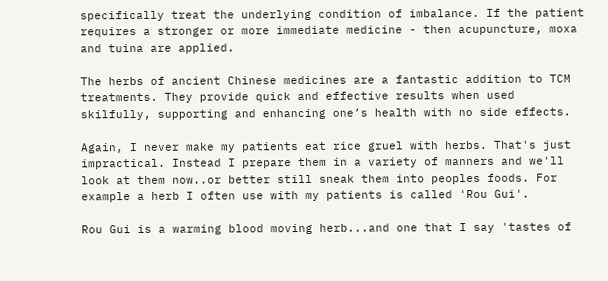specifically treat the underlying condition of imbalance. If the patient requires a stronger or more immediate medicine - then acupuncture, moxa and tuina are applied.

The herbs of ancient Chinese medicines are a fantastic addition to TCM treatments. They provide quick and effective results when used skilfully, supporting and enhancing one’s health with no side effects.

Again, I never make my patients eat rice gruel with herbs. That's just impractical. Instead I prepare them in a variety of manners and we'll look at them now..or better still sneak them into peoples foods. For example a herb I often use with my patients is called 'Rou Gui'.

Rou Gui is a warming blood moving herb...and one that I say 'tastes of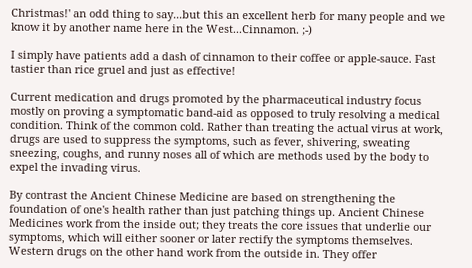Christmas!' an odd thing to say...but this an excellent herb for many people and we know it by another name here in the West...Cinnamon. ;-)

I simply have patients add a dash of cinnamon to their coffee or apple-sauce. Fast tastier than rice gruel and just as effective!

Current medication and drugs promoted by the pharmaceutical industry focus mostly on proving a symptomatic band-aid as opposed to truly resolving a medical condition. Think of the common cold. Rather than treating the actual virus at work, drugs are used to suppress the symptoms, such as fever, shivering, sweating sneezing, coughs, and runny noses all of which are methods used by the body to expel the invading virus.

By contrast the Ancient Chinese Medicine are based on strengthening the foundation of one's health rather than just patching things up. Ancient Chinese Medicines work from the inside out; they treats the core issues that underlie our symptoms, which will either sooner or later rectify the symptoms themselves. Western drugs on the other hand work from the outside in. They offer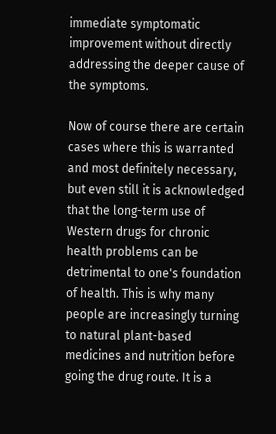immediate symptomatic improvement without directly addressing the deeper cause of the symptoms.

Now of course there are certain cases where this is warranted and most definitely necessary, but even still it is acknowledged that the long-term use of Western drugs for chronic health problems can be detrimental to one's foundation of health. This is why many people are increasingly turning to natural plant-based medicines and nutrition before going the drug route. It is a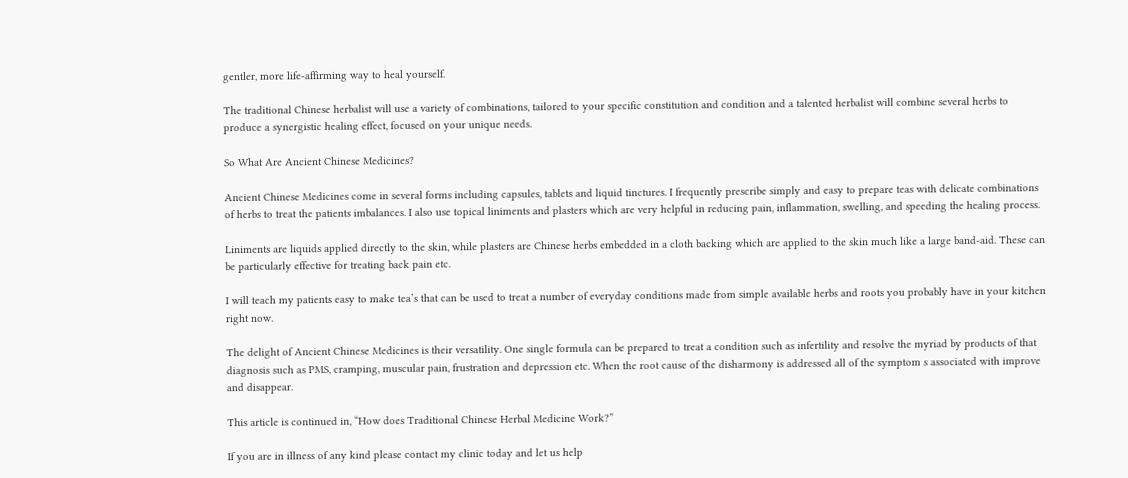gentler, more life-affirming way to heal yourself.

The traditional Chinese herbalist will use a variety of combinations, tailored to your specific constitution and condition and a talented herbalist will combine several herbs to produce a synergistic healing effect, focused on your unique needs.

So What Are Ancient Chinese Medicines?

Ancient Chinese Medicines come in several forms including capsules, tablets and liquid tinctures. I frequently prescribe simply and easy to prepare teas with delicate combinations of herbs to treat the patients imbalances. I also use topical liniments and plasters which are very helpful in reducing pain, inflammation, swelling, and speeding the healing process.

Liniments are liquids applied directly to the skin, while plasters are Chinese herbs embedded in a cloth backing which are applied to the skin much like a large band-aid. These can be particularly effective for treating back pain etc.

I will teach my patients easy to make tea’s that can be used to treat a number of everyday conditions made from simple available herbs and roots you probably have in your kitchen right now.

The delight of Ancient Chinese Medicines is their versatility. One single formula can be prepared to treat a condition such as infertility and resolve the myriad by products of that diagnosis such as PMS, cramping, muscular pain, frustration and depression etc. When the root cause of the disharmony is addressed all of the symptom s associated with improve and disappear.

This article is continued in, “How does Traditional Chinese Herbal Medicine Work?”

If you are in illness of any kind please contact my clinic today and let us help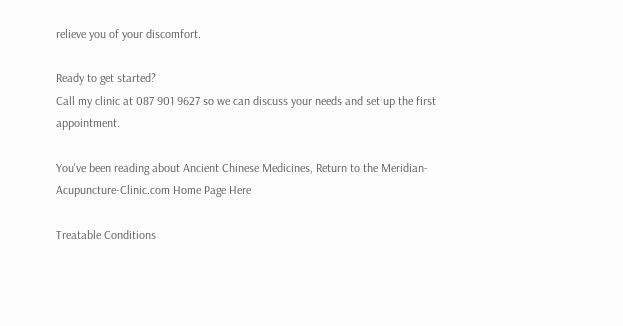relieve you of your discomfort.

Ready to get started?
Call my clinic at 087 901 9627 so we can discuss your needs and set up the first appointment.

You've been reading about Ancient Chinese Medicines, Return to the Meridian-Acupuncture-Clinic.com Home Page Here

Treatable Conditions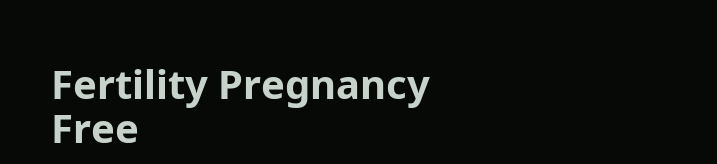Fertility Pregnancy Free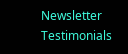Newsletter Testimonials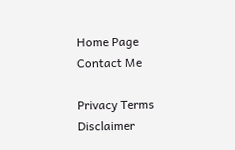Home Page Contact Me

Privacy Terms Disclaimer